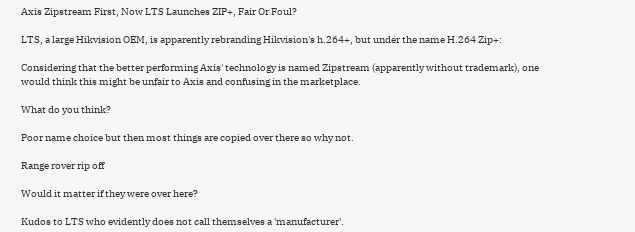Axis Zipstream First, Now LTS Launches ZIP+, Fair Or Foul?

LTS, a large Hikvision OEM, is apparently rebranding Hikvision's h.264+, but under the name H.264 Zip+:

Considering that the better performing Axis' technology is named Zipstream (apparently without trademark), one would think this might be unfair to Axis and confusing in the marketplace.

What do you think?

Poor name choice but then most things are copied over there so why not.

Range rover rip off

Would it matter if they were over here?

Kudos to LTS who evidently does not call themselves a 'manufacturer'.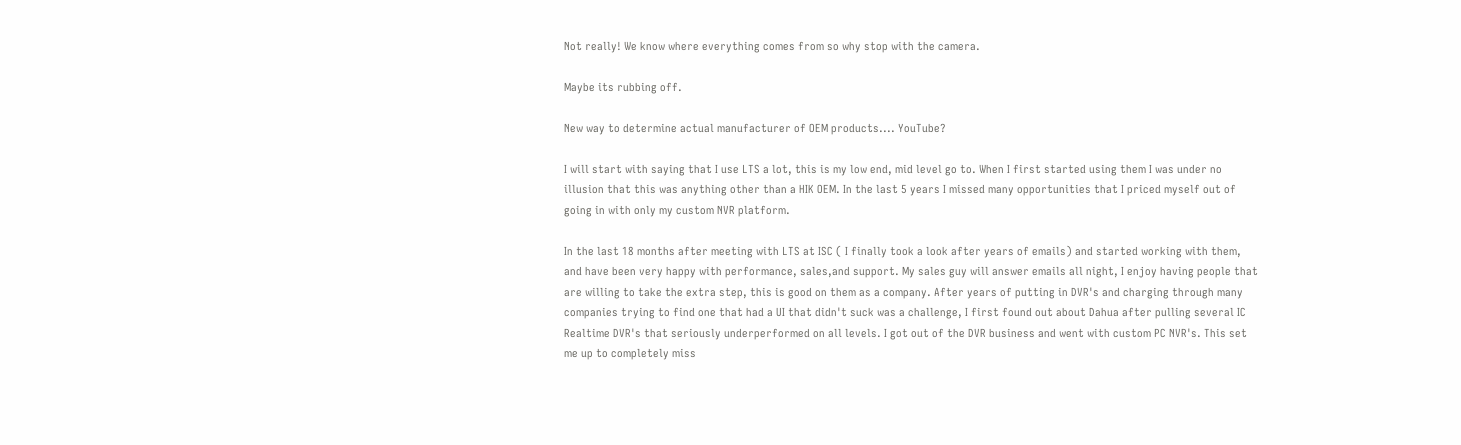Not really! We know where everything comes from so why stop with the camera.

Maybe its rubbing off.

New way to determine actual manufacturer of OEM products.... YouTube?

I will start with saying that I use LTS a lot, this is my low end, mid level go to. When I first started using them I was under no illusion that this was anything other than a HIK OEM. In the last 5 years I missed many opportunities that I priced myself out of going in with only my custom NVR platform.

In the last 18 months after meeting with LTS at ISC ( I finally took a look after years of emails) and started working with them, and have been very happy with performance, sales,and support. My sales guy will answer emails all night, I enjoy having people that are willing to take the extra step, this is good on them as a company. After years of putting in DVR's and charging through many companies trying to find one that had a UI that didn't suck was a challenge, I first found out about Dahua after pulling several IC Realtime DVR's that seriously underperformed on all levels. I got out of the DVR business and went with custom PC NVR's. This set me up to completely miss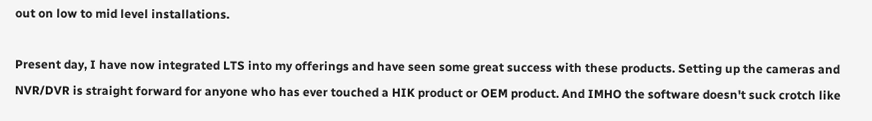out on low to mid level installations.

Present day, I have now integrated LTS into my offerings and have seen some great success with these products. Setting up the cameras and NVR/DVR is straight forward for anyone who has ever touched a HIK product or OEM product. And IMHO the software doesn't suck crotch like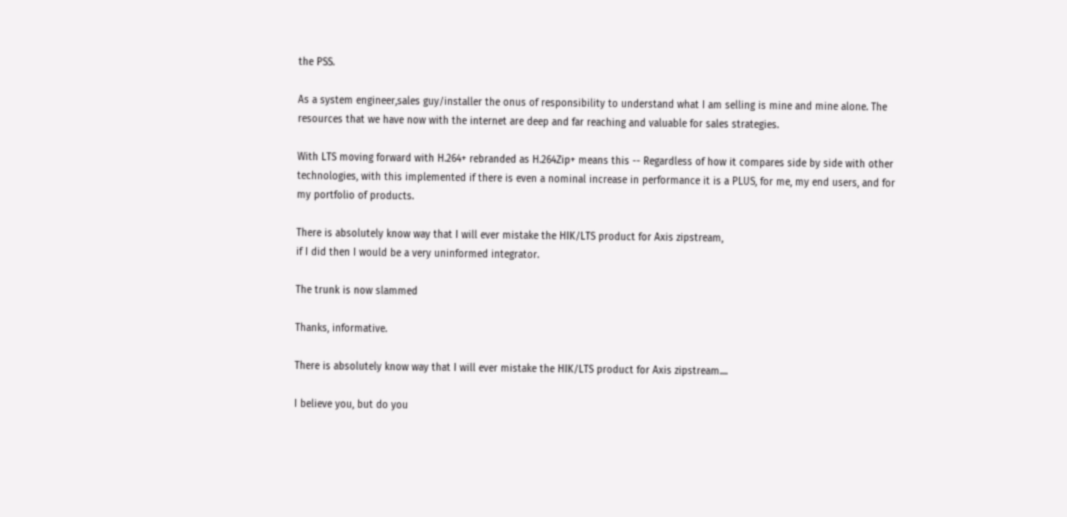the PSS.

As a system engineer,sales guy/installer the onus of responsibility to understand what I am selling is mine and mine alone. The resources that we have now with the internet are deep and far reaching and valuable for sales strategies.

With LTS moving forward with H.264+ rebranded as H.264Zip+ means this -- Regardless of how it compares side by side with other technologies, with this implemented if there is even a nominal increase in performance it is a PLUS, for me, my end users, and for my portfolio of products.

There is absolutely know way that I will ever mistake the HIK/LTS product for Axis zipstream,
if I did then I would be a very uninformed integrator.

The trunk is now slammed

Thanks, informative.

There is absolutely know way that I will ever mistake the HIK/LTS product for Axis zipstream....

I believe you, but do you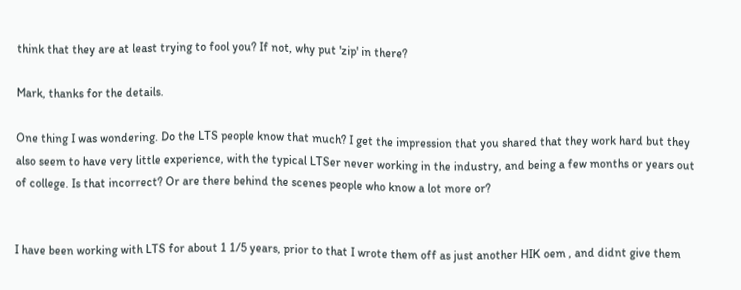think that they are at least trying to fool you? If not, why put 'zip' in there?

Mark, thanks for the details.

One thing I was wondering. Do the LTS people know that much? I get the impression that you shared that they work hard but they also seem to have very little experience, with the typical LTSer never working in the industry, and being a few months or years out of college. Is that incorrect? Or are there behind the scenes people who know a lot more or?


I have been working with LTS for about 1 1/5 years, prior to that I wrote them off as just another HIK oem , and didnt give them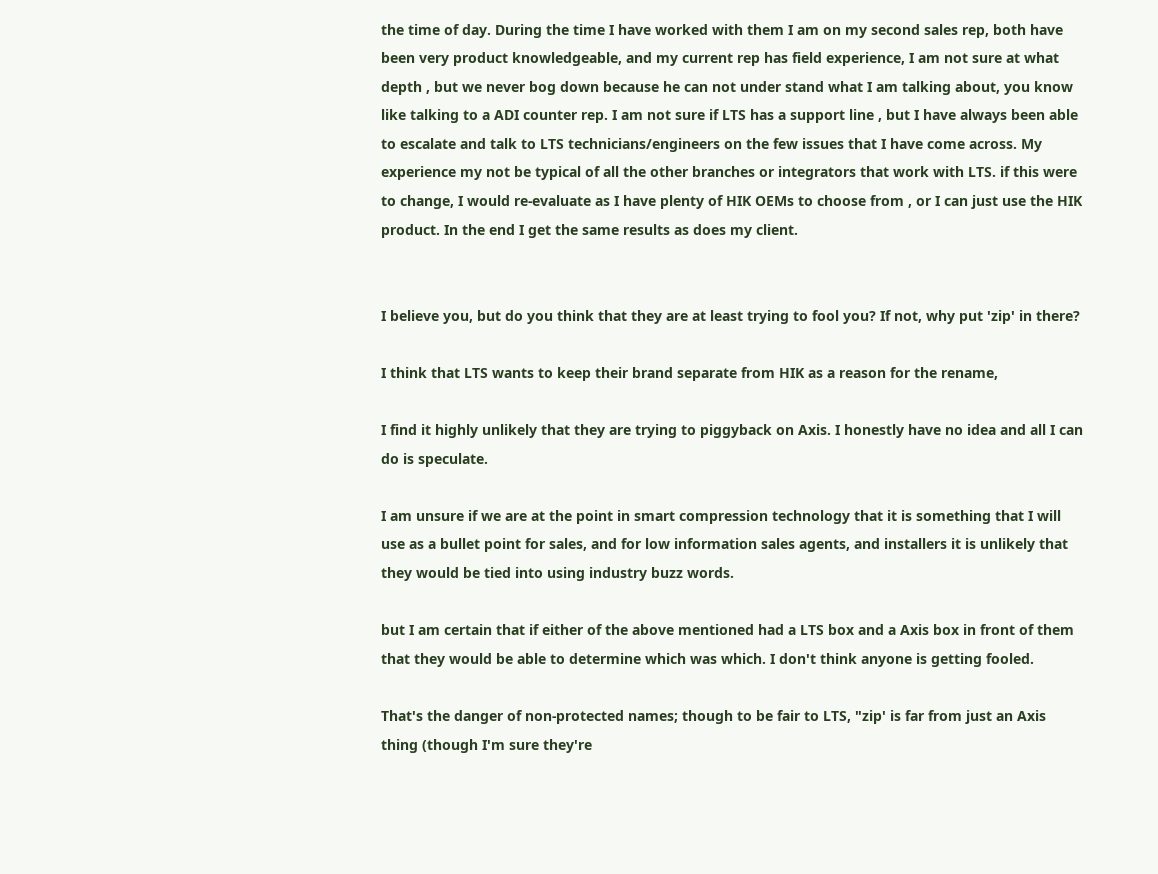the time of day. During the time I have worked with them I am on my second sales rep, both have been very product knowledgeable, and my current rep has field experience, I am not sure at what depth , but we never bog down because he can not under stand what I am talking about, you know like talking to a ADI counter rep. I am not sure if LTS has a support line , but I have always been able to escalate and talk to LTS technicians/engineers on the few issues that I have come across. My experience my not be typical of all the other branches or integrators that work with LTS. if this were to change, I would re-evaluate as I have plenty of HIK OEMs to choose from , or I can just use the HIK product. In the end I get the same results as does my client.


I believe you, but do you think that they are at least trying to fool you? If not, why put 'zip' in there?

I think that LTS wants to keep their brand separate from HIK as a reason for the rename,

I find it highly unlikely that they are trying to piggyback on Axis. I honestly have no idea and all I can do is speculate.

I am unsure if we are at the point in smart compression technology that it is something that I will use as a bullet point for sales, and for low information sales agents, and installers it is unlikely that they would be tied into using industry buzz words.

but I am certain that if either of the above mentioned had a LTS box and a Axis box in front of them that they would be able to determine which was which. I don't think anyone is getting fooled.

That's the danger of non-protected names; though to be fair to LTS, "zip' is far from just an Axis thing (though I'm sure they're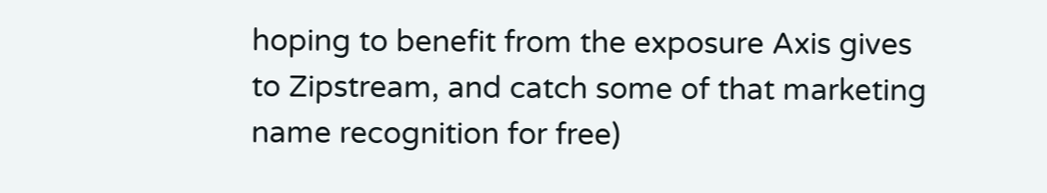hoping to benefit from the exposure Axis gives to Zipstream, and catch some of that marketing name recognition for free)